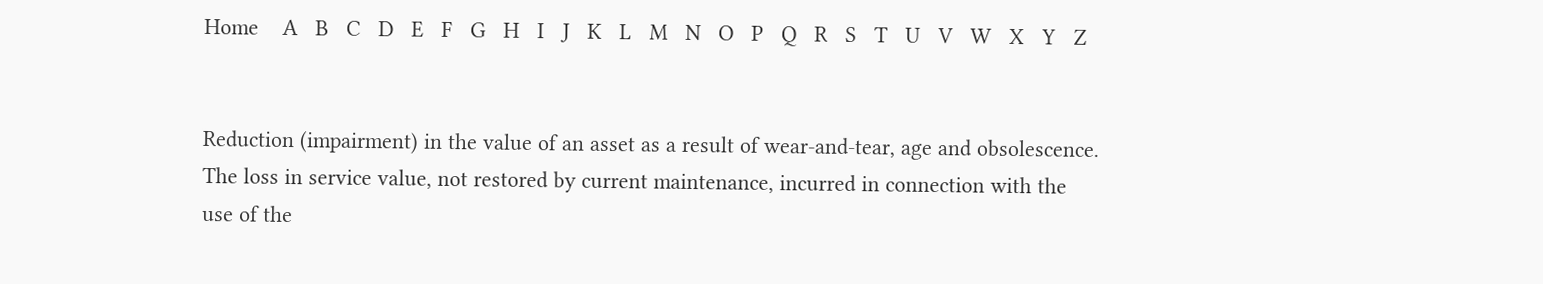Home    A   B   C   D   E   F   G   H   I   J   K   L   M   N   O   P   Q   R   S   T   U   V   W   X   Y   Z


Reduction (impairment) in the value of an asset as a result of wear-and-tear, age and obsolescence. The loss in service value, not restored by current maintenance, incurred in connection with the use of the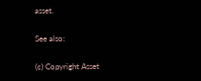asset.

See also:

(c) Copyright Asset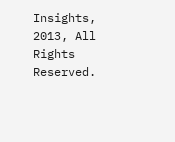Insights, 2013, All Rights Reserved.